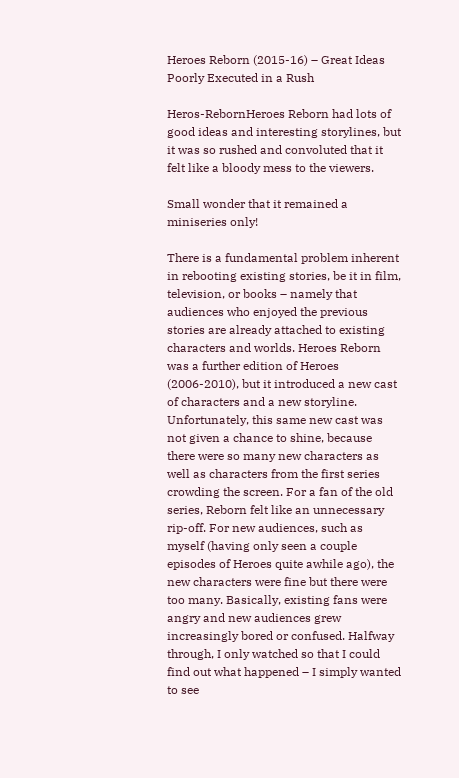Heroes Reborn (2015-16) – Great Ideas Poorly Executed in a Rush

Heros-RebornHeroes Reborn had lots of good ideas and interesting storylines, but it was so rushed and convoluted that it felt like a bloody mess to the viewers.

Small wonder that it remained a miniseries only!

There is a fundamental problem inherent in rebooting existing stories, be it in film, television, or books – namely that audiences who enjoyed the previous stories are already attached to existing characters and worlds. Heroes Reborn was a further edition of Heroes (2006-2010), but it introduced a new cast of characters and a new storyline. Unfortunately, this same new cast was not given a chance to shine, because there were so many new characters as well as characters from the first series crowding the screen. For a fan of the old series, Reborn felt like an unnecessary rip-off. For new audiences, such as myself (having only seen a couple episodes of Heroes quite awhile ago), the new characters were fine but there were too many. Basically, existing fans were angry and new audiences grew increasingly bored or confused. Halfway through, I only watched so that I could find out what happened – I simply wanted to see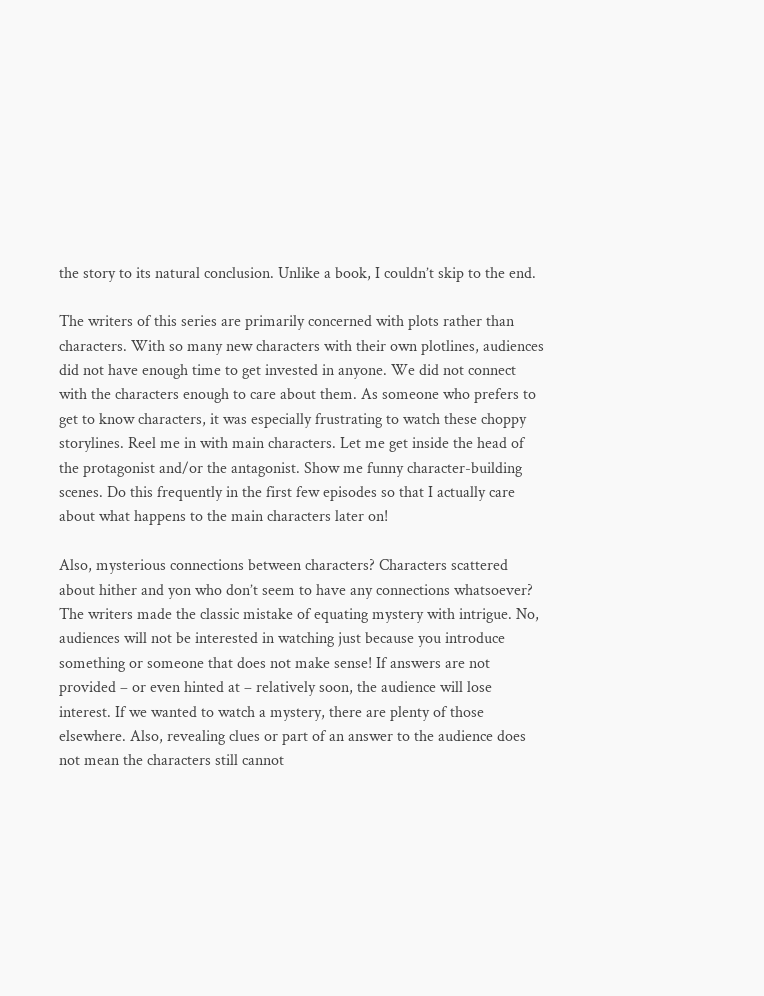the story to its natural conclusion. Unlike a book, I couldn’t skip to the end.

The writers of this series are primarily concerned with plots rather than characters. With so many new characters with their own plotlines, audiences did not have enough time to get invested in anyone. We did not connect with the characters enough to care about them. As someone who prefers to get to know characters, it was especially frustrating to watch these choppy storylines. Reel me in with main characters. Let me get inside the head of the protagonist and/or the antagonist. Show me funny character-building scenes. Do this frequently in the first few episodes so that I actually care about what happens to the main characters later on!

Also, mysterious connections between characters? Characters scattered about hither and yon who don’t seem to have any connections whatsoever? The writers made the classic mistake of equating mystery with intrigue. No, audiences will not be interested in watching just because you introduce something or someone that does not make sense! If answers are not provided – or even hinted at – relatively soon, the audience will lose interest. If we wanted to watch a mystery, there are plenty of those elsewhere. Also, revealing clues or part of an answer to the audience does not mean the characters still cannot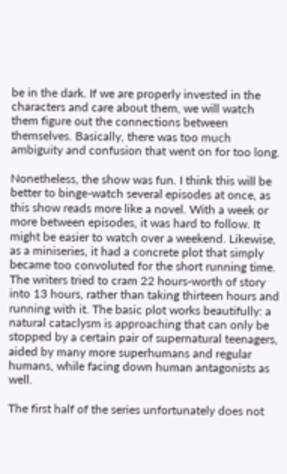be in the dark. If we are properly invested in the characters and care about them, we will watch them figure out the connections between themselves. Basically, there was too much ambiguity and confusion that went on for too long.

Nonetheless, the show was fun. I think this will be better to binge-watch several episodes at once, as this show reads more like a novel. With a week or more between episodes, it was hard to follow. It might be easier to watch over a weekend. Likewise, as a miniseries, it had a concrete plot that simply became too convoluted for the short running time. The writers tried to cram 22 hours-worth of story into 13 hours, rather than taking thirteen hours and running with it. The basic plot works beautifully: a natural cataclysm is approaching that can only be stopped by a certain pair of supernatural teenagers, aided by many more superhumans and regular humans, while facing down human antagonists as well.

The first half of the series unfortunately does not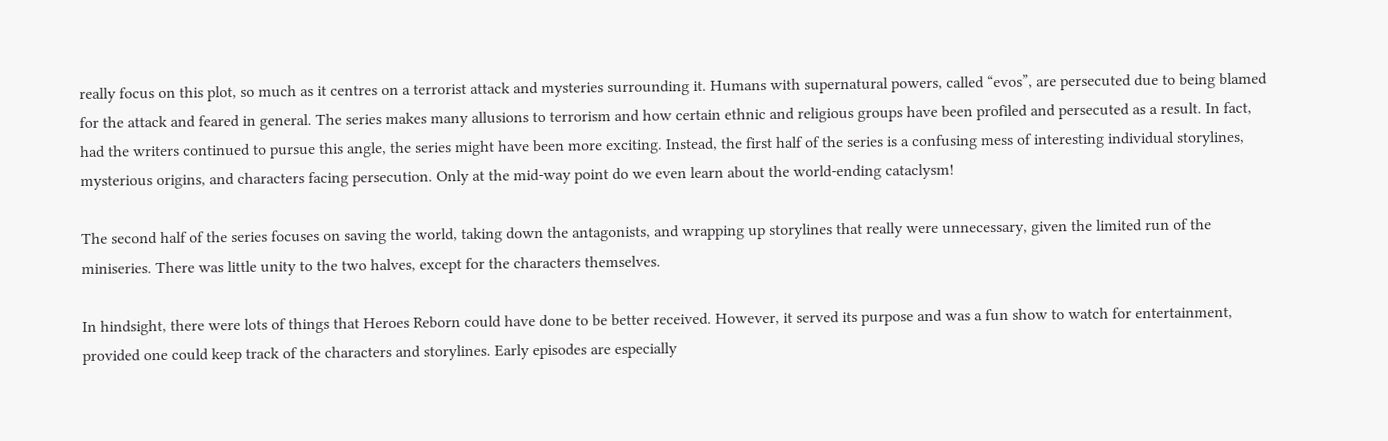really focus on this plot, so much as it centres on a terrorist attack and mysteries surrounding it. Humans with supernatural powers, called “evos”, are persecuted due to being blamed for the attack and feared in general. The series makes many allusions to terrorism and how certain ethnic and religious groups have been profiled and persecuted as a result. In fact, had the writers continued to pursue this angle, the series might have been more exciting. Instead, the first half of the series is a confusing mess of interesting individual storylines, mysterious origins, and characters facing persecution. Only at the mid-way point do we even learn about the world-ending cataclysm!

The second half of the series focuses on saving the world, taking down the antagonists, and wrapping up storylines that really were unnecessary, given the limited run of the miniseries. There was little unity to the two halves, except for the characters themselves.

In hindsight, there were lots of things that Heroes Reborn could have done to be better received. However, it served its purpose and was a fun show to watch for entertainment, provided one could keep track of the characters and storylines. Early episodes are especially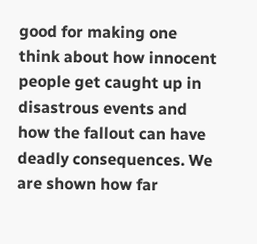good for making one think about how innocent people get caught up in disastrous events and how the fallout can have deadly consequences. We are shown how far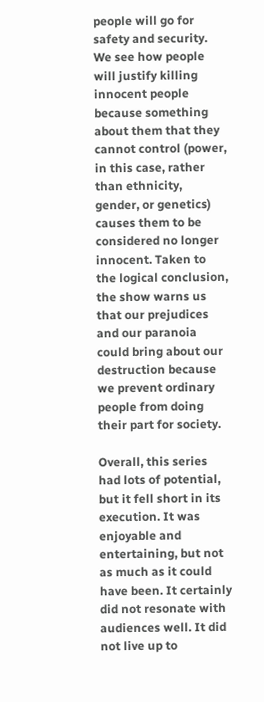people will go for safety and security. We see how people will justify killing innocent people because something about them that they cannot control (power, in this case, rather than ethnicity, gender, or genetics) causes them to be considered no longer innocent. Taken to the logical conclusion, the show warns us that our prejudices and our paranoia could bring about our destruction because we prevent ordinary people from doing their part for society.

Overall, this series had lots of potential, but it fell short in its execution. It was enjoyable and entertaining, but not as much as it could have been. It certainly did not resonate with audiences well. It did not live up to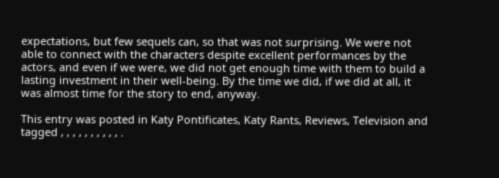expectations, but few sequels can, so that was not surprising. We were not able to connect with the characters despite excellent performances by the actors, and even if we were, we did not get enough time with them to build a lasting investment in their well-being. By the time we did, if we did at all, it was almost time for the story to end, anyway.

This entry was posted in Katy Pontificates, Katy Rants, Reviews, Television and tagged , , , , , , , , , , .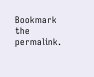Bookmark the permalink.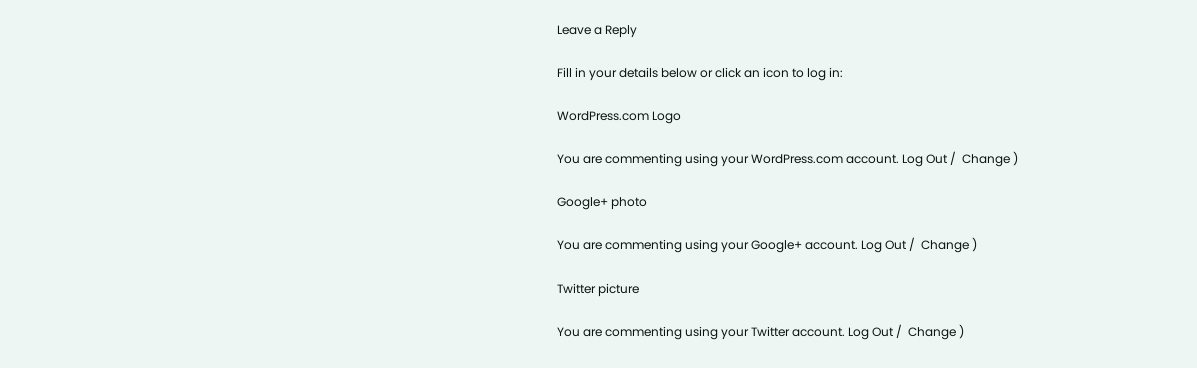Leave a Reply

Fill in your details below or click an icon to log in:

WordPress.com Logo

You are commenting using your WordPress.com account. Log Out /  Change )

Google+ photo

You are commenting using your Google+ account. Log Out /  Change )

Twitter picture

You are commenting using your Twitter account. Log Out /  Change )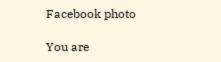Facebook photo

You are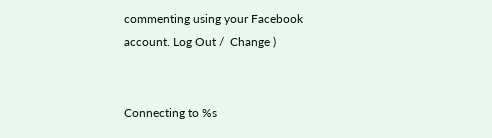commenting using your Facebook account. Log Out /  Change )


Connecting to %s